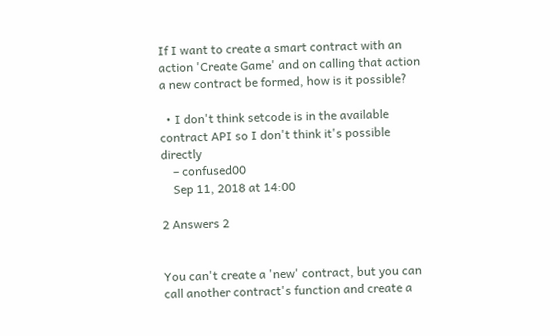If I want to create a smart contract with an action 'Create Game' and on calling that action a new contract be formed, how is it possible?

  • I don't think setcode is in the available contract API so I don't think it's possible directly
    – confused00
    Sep 11, 2018 at 14:00

2 Answers 2


You can't create a 'new' contract, but you can call another contract's function and create a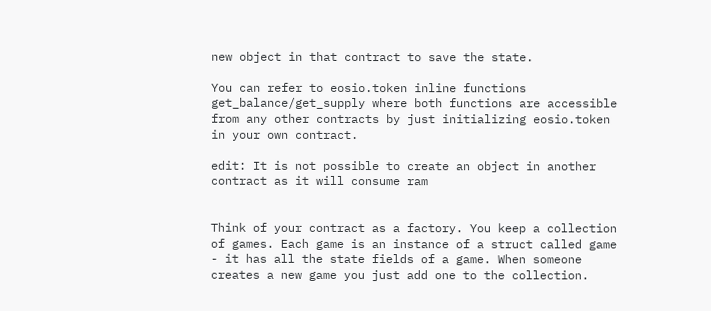new object in that contract to save the state.

You can refer to eosio.token inline functions get_balance/get_supply where both functions are accessible from any other contracts by just initializing eosio.token in your own contract.

edit: It is not possible to create an object in another contract as it will consume ram


Think of your contract as a factory. You keep a collection of games. Each game is an instance of a struct called game - it has all the state fields of a game. When someone creates a new game you just add one to the collection.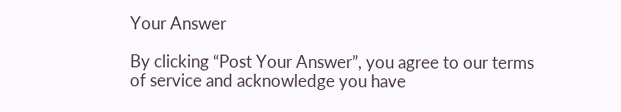Your Answer

By clicking “Post Your Answer”, you agree to our terms of service and acknowledge you have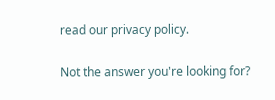read our privacy policy.

Not the answer you're looking for?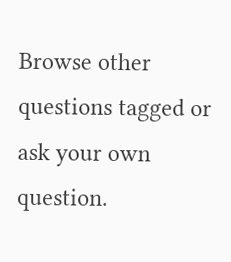Browse other questions tagged or ask your own question.